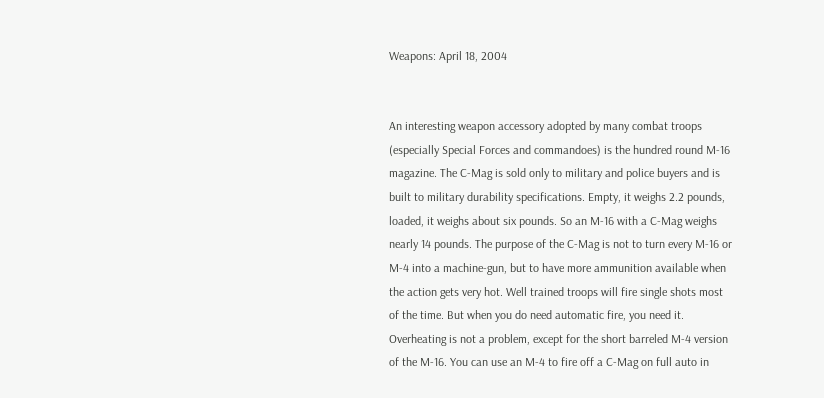Weapons: April 18, 2004


An interesting weapon accessory adopted by many combat troops (especially Special Forces and commandoes) is the hundred round M-16 magazine. The C-Mag is sold only to military and police buyers and is built to military durability specifications. Empty, it weighs 2.2 pounds, loaded, it weighs about six pounds. So an M-16 with a C-Mag weighs nearly 14 pounds. The purpose of the C-Mag is not to turn every M-16 or M-4 into a machine-gun, but to have more ammunition available when the action gets very hot. Well trained troops will fire single shots most of the time. But when you do need automatic fire, you need it. Overheating is not a problem, except for the short barreled M-4 version of the M-16. You can use an M-4 to fire off a C-Mag on full auto in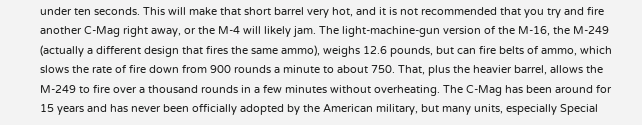under ten seconds. This will make that short barrel very hot, and it is not recommended that you try and fire another C-Mag right away, or the M-4 will likely jam. The light-machine-gun version of the M-16, the M-249 (actually a different design that fires the same ammo), weighs 12.6 pounds, but can fire belts of ammo, which slows the rate of fire down from 900 rounds a minute to about 750. That, plus the heavier barrel, allows the M-249 to fire over a thousand rounds in a few minutes without overheating. The C-Mag has been around for 15 years and has never been officially adopted by the American military, but many units, especially Special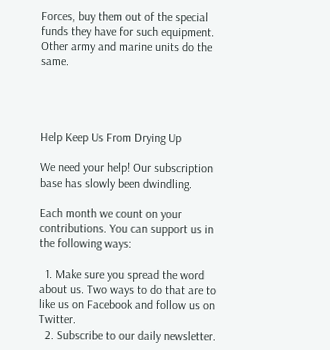Forces, buy them out of the special funds they have for such equipment. Other army and marine units do the same.




Help Keep Us From Drying Up

We need your help! Our subscription base has slowly been dwindling.

Each month we count on your contributions. You can support us in the following ways:

  1. Make sure you spread the word about us. Two ways to do that are to like us on Facebook and follow us on Twitter.
  2. Subscribe to our daily newsletter.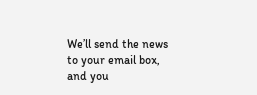We’ll send the news to your email box, and you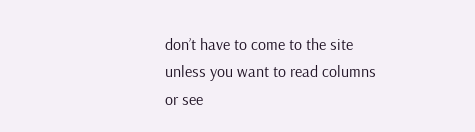don’t have to come to the site unless you want to read columns or see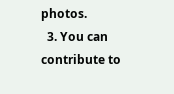photos.
  3. You can contribute to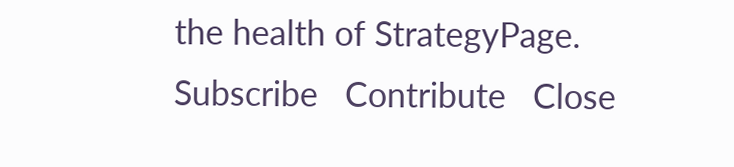the health of StrategyPage.
Subscribe   Contribute   Close